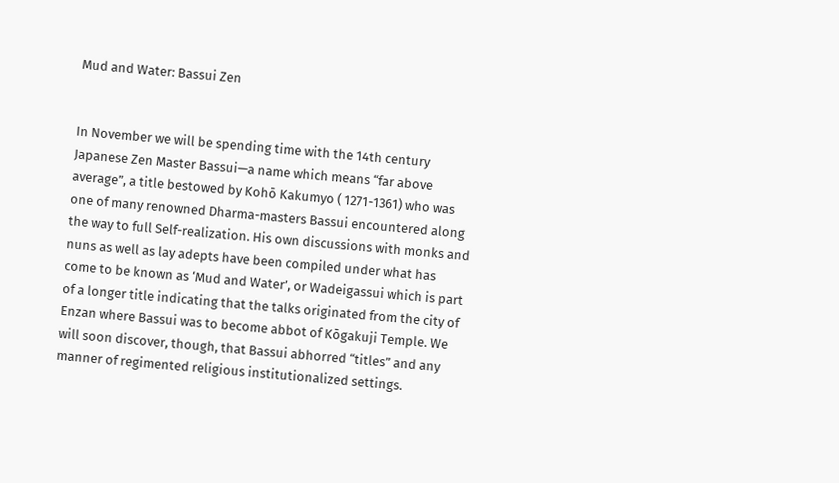Mud and Water: Bassui Zen


In November we will be spending time with the 14th century Japanese Zen Master Bassui—a name which means “far above average”, a title bestowed by Kohō Kakumyo ( 1271-1361) who was one of many renowned Dharma-masters Bassui encountered along the way to full Self-realization. His own discussions with monks and nuns as well as lay adepts have been compiled under what has come to be known as ‘Mud and Water’, or Wadeigassui which is part of a longer title indicating that the talks originated from the city of Enzan where Bassui was to become abbot of Kōgakuji Temple. We will soon discover, though, that Bassui abhorred “titles” and any manner of regimented religious institutionalized settings.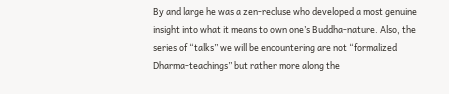By and large he was a zen-recluse who developed a most genuine insight into what it means to own one’s Buddha-nature. Also, the series of “talks” we will be encountering are not “formalized Dharma-teachings” but rather more along the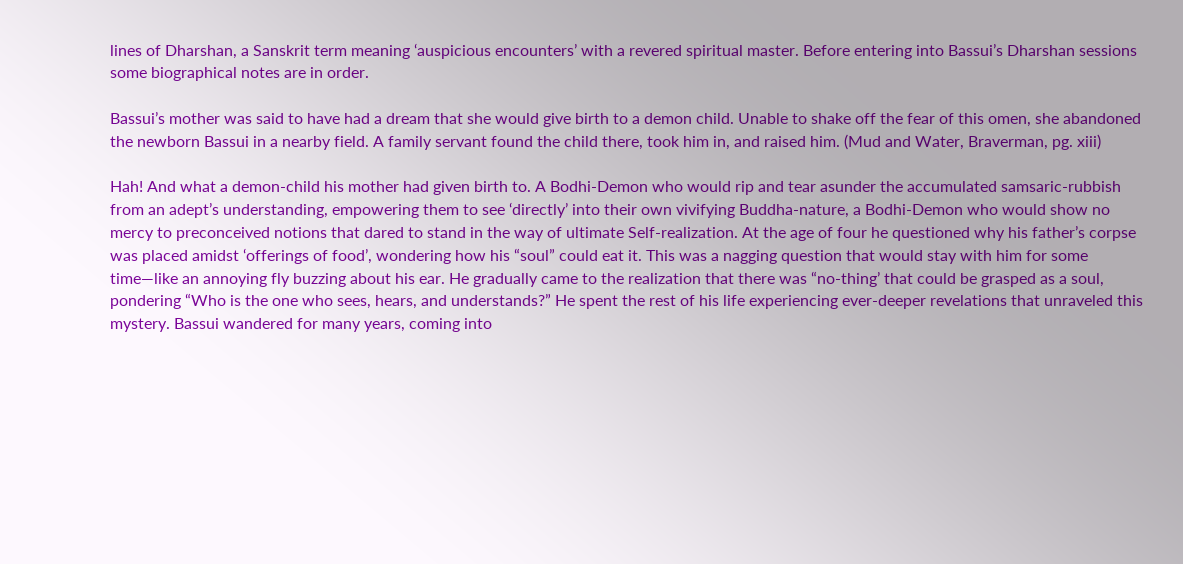lines of Dharshan, a Sanskrit term meaning ‘auspicious encounters’ with a revered spiritual master. Before entering into Bassui’s Dharshan sessions some biographical notes are in order.

Bassui’s mother was said to have had a dream that she would give birth to a demon child. Unable to shake off the fear of this omen, she abandoned the newborn Bassui in a nearby field. A family servant found the child there, took him in, and raised him. (Mud and Water, Braverman, pg. xiii)

Hah! And what a demon-child his mother had given birth to. A Bodhi-Demon who would rip and tear asunder the accumulated samsaric-rubbish from an adept’s understanding, empowering them to see ‘directly’ into their own vivifying Buddha-nature, a Bodhi-Demon who would show no mercy to preconceived notions that dared to stand in the way of ultimate Self-realization. At the age of four he questioned why his father’s corpse was placed amidst ‘offerings of food’, wondering how his “soul” could eat it. This was a nagging question that would stay with him for some time—like an annoying fly buzzing about his ear. He gradually came to the realization that there was “no-thing’ that could be grasped as a soul, pondering “Who is the one who sees, hears, and understands?” He spent the rest of his life experiencing ever-deeper revelations that unraveled this mystery. Bassui wandered for many years, coming into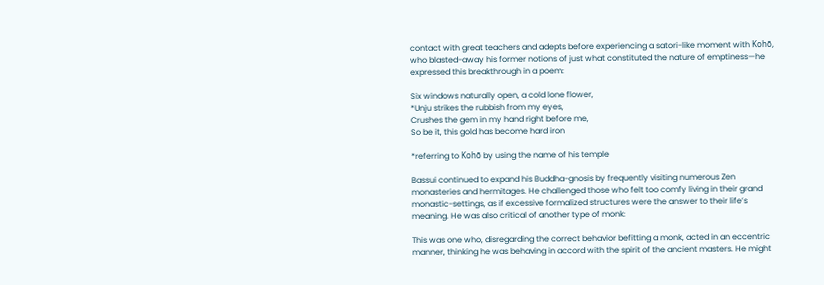contact with great teachers and adepts before experiencing a satori-like moment with Kohō, who blasted-away his former notions of just what constituted the nature of emptiness—he expressed this breakthrough in a poem:

Six windows naturally open, a cold lone flower,
*Unju strikes the rubbish from my eyes,
Crushes the gem in my hand right before me,
So be it, this gold has become hard iron

*referring to Kohō by using the name of his temple

Bassui continued to expand his Buddha-gnosis by frequently visiting numerous Zen monasteries and hermitages. He challenged those who felt too comfy living in their grand monastic-settings, as if excessive formalized structures were the answer to their life’s meaning. He was also critical of another type of monk:

This was one who, disregarding the correct behavior befitting a monk, acted in an eccentric manner, thinking he was behaving in accord with the spirit of the ancient masters. He might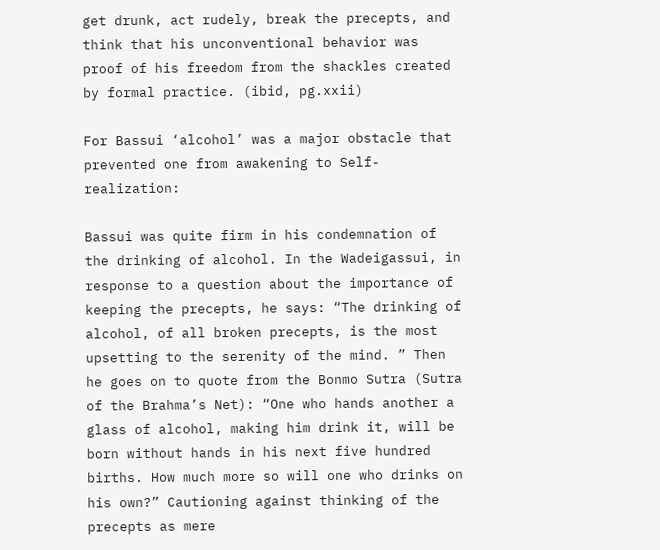get drunk, act rudely, break the precepts, and think that his unconventional behavior was proof of his freedom from the shackles created by formal practice. (ibid, pg.xxii)

For Bassui ‘alcohol’ was a major obstacle that prevented one from awakening to Self-realization:

Bassui was quite firm in his condemnation of the drinking of alcohol. In the Wadeigassui, in response to a question about the importance of keeping the precepts, he says: “The drinking of alcohol, of all broken precepts, is the most upsetting to the serenity of the mind. ” Then he goes on to quote from the Bonmo Sutra (Sutra of the Brahma’s Net): “One who hands another a glass of alcohol, making him drink it, will be born without hands in his next five hundred births. How much more so will one who drinks on his own?” Cautioning against thinking of the precepts as mere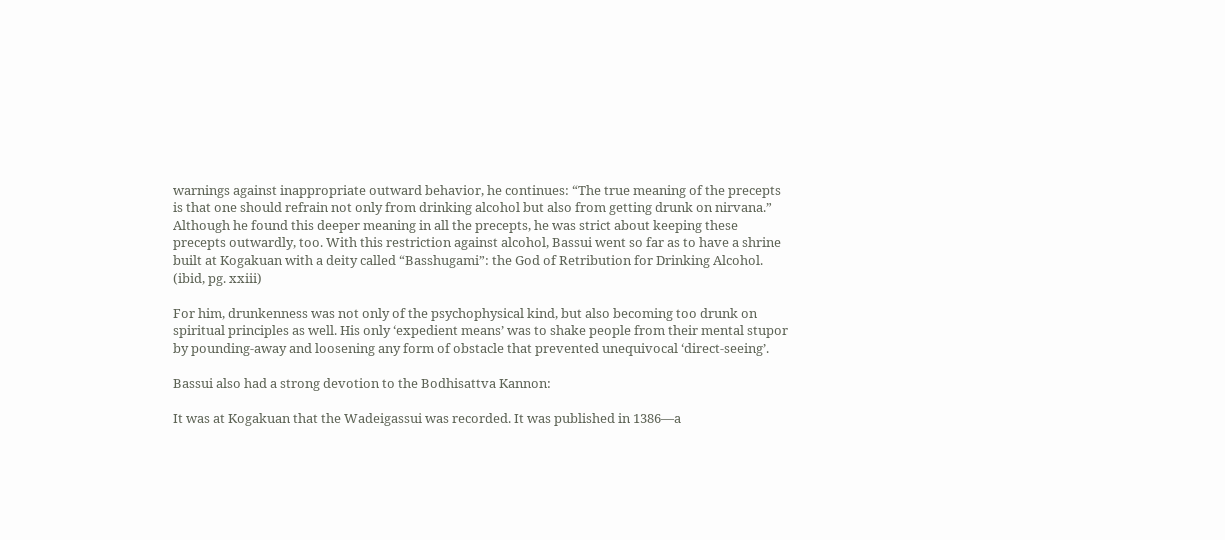warnings against inappropriate outward behavior, he continues: “The true meaning of the precepts is that one should refrain not only from drinking alcohol but also from getting drunk on nirvana.” Although he found this deeper meaning in all the precepts, he was strict about keeping these precepts outwardly, too. With this restriction against alcohol, Bassui went so far as to have a shrine built at Kogakuan with a deity called “Basshugami”: the God of Retribution for Drinking Alcohol. (ibid, pg. xxiii)

For him, drunkenness was not only of the psychophysical kind, but also becoming too drunk on spiritual principles as well. His only ‘expedient means’ was to shake people from their mental stupor by pounding-away and loosening any form of obstacle that prevented unequivocal ‘direct-seeing’.

Bassui also had a strong devotion to the Bodhisattva Kannon:

It was at Kogakuan that the Wadeigassui was recorded. It was published in 1386—a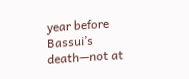year before Bassui’s death—not at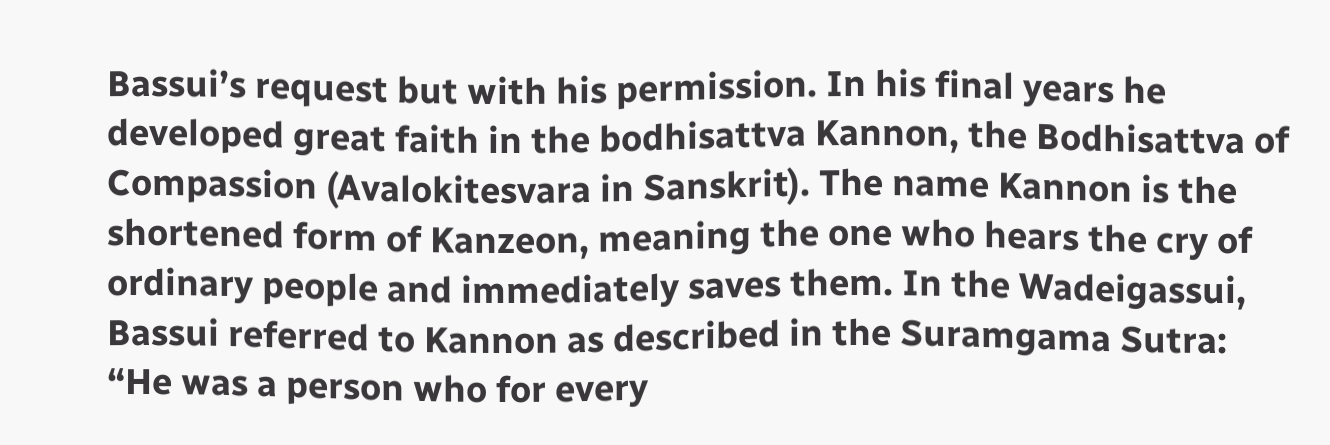Bassui’s request but with his permission. In his final years he developed great faith in the bodhisattva Kannon, the Bodhisattva of Compassion (Avalokitesvara in Sanskrit). The name Kannon is the shortened form of Kanzeon, meaning the one who hears the cry of ordinary people and immediately saves them. In the Wadeigassui, Bassui referred to Kannon as described in the Suramgama Sutra: “He was a person who for every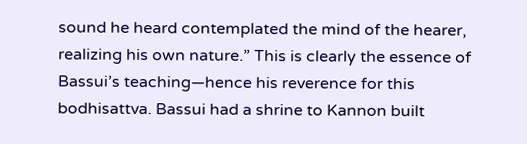sound he heard contemplated the mind of the hearer, realizing his own nature.” This is clearly the essence of Bassui’s teaching—hence his reverence for this bodhisattva. Bassui had a shrine to Kannon built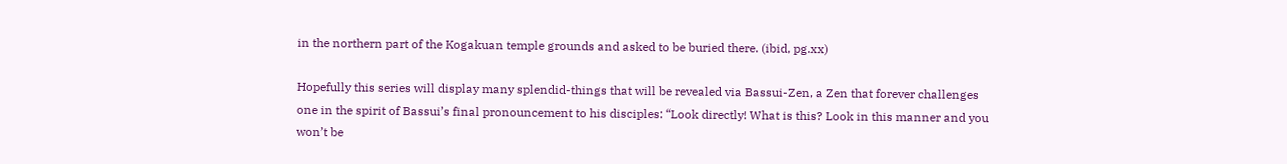in the northern part of the Kogakuan temple grounds and asked to be buried there. (ibid, pg.xx)

Hopefully this series will display many splendid-things that will be revealed via Bassui-Zen, a Zen that forever challenges one in the spirit of Bassui’s final pronouncement to his disciples: “Look directly! What is this? Look in this manner and you won’t be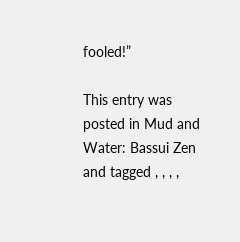fooled!”

This entry was posted in Mud and Water: Bassui Zen and tagged , , , ,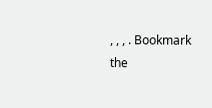, , , . Bookmark the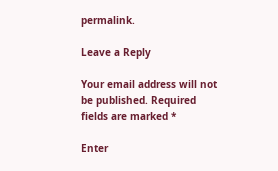permalink.

Leave a Reply

Your email address will not be published. Required fields are marked *

Enter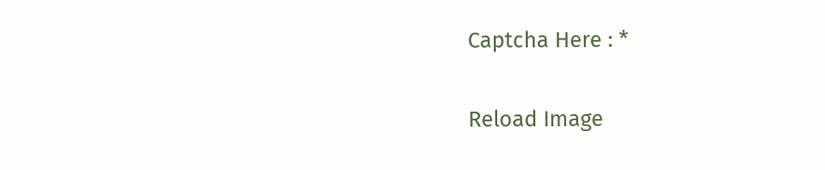Captcha Here : *

Reload Image